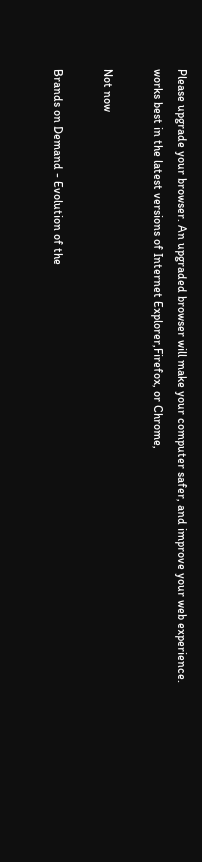Please upgrade your browser. An upgraded browser will make your computer safer, and improve your web experience. works best in the latest versions of Internet Explorer,Firefox, or Chrome,

Not now

Brands on Demand - Evolution of the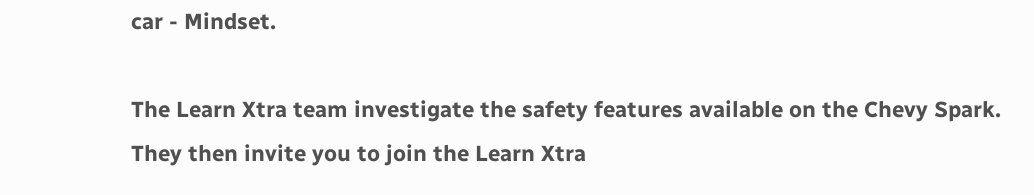car - Mindset.

The Learn Xtra team investigate the safety features available on the Chevy Spark.  They then invite you to join the Learn Xtra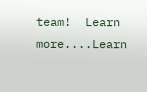team!  Learn more....Learn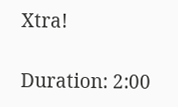Xtra!

Duration: 2:00